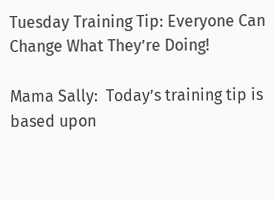Tuesday Training Tip: Everyone Can Change What They’re Doing!

Mama Sally:  Today’s training tip is based upon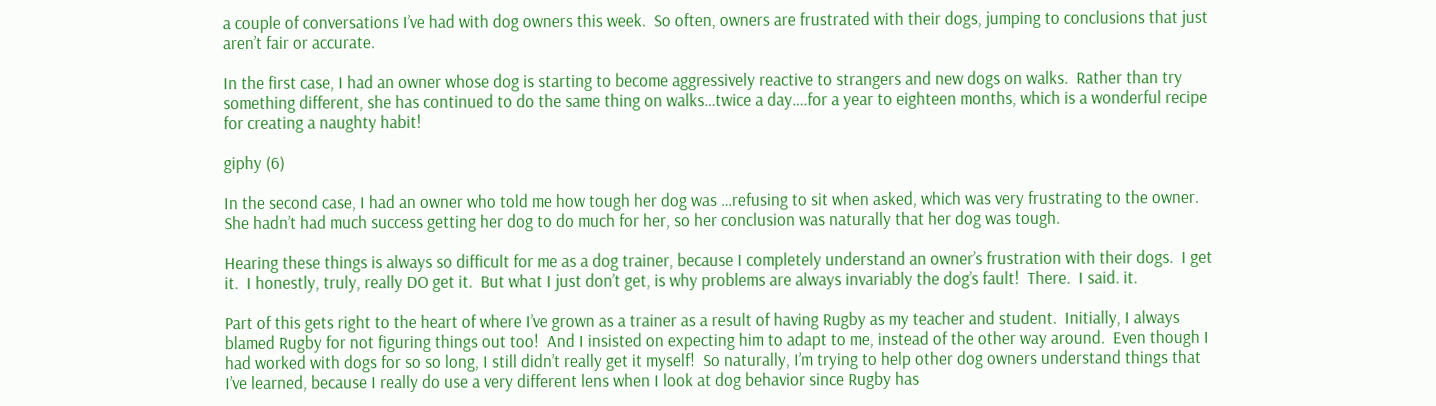a couple of conversations I’ve had with dog owners this week.  So often, owners are frustrated with their dogs, jumping to conclusions that just aren’t fair or accurate.

In the first case, I had an owner whose dog is starting to become aggressively reactive to strangers and new dogs on walks.  Rather than try something different, she has continued to do the same thing on walks…twice a day….for a year to eighteen months, which is a wonderful recipe for creating a naughty habit!

giphy (6)

In the second case, I had an owner who told me how tough her dog was …refusing to sit when asked, which was very frustrating to the owner.  She hadn’t had much success getting her dog to do much for her, so her conclusion was naturally that her dog was tough.

Hearing these things is always so difficult for me as a dog trainer, because I completely understand an owner’s frustration with their dogs.  I get it.  I honestly, truly, really DO get it.  But what I just don’t get, is why problems are always invariably the dog’s fault!  There.  I said. it.

Part of this gets right to the heart of where I’ve grown as a trainer as a result of having Rugby as my teacher and student.  Initially, I always blamed Rugby for not figuring things out too!  And I insisted on expecting him to adapt to me, instead of the other way around.  Even though I had worked with dogs for so so long, I still didn’t really get it myself!  So naturally, I’m trying to help other dog owners understand things that I’ve learned, because I really do use a very different lens when I look at dog behavior since Rugby has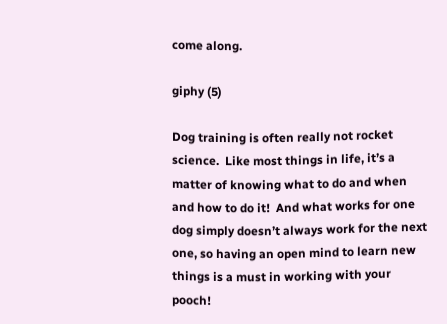come along.

giphy (5)

Dog training is often really not rocket science.  Like most things in life, it’s a matter of knowing what to do and when and how to do it!  And what works for one dog simply doesn’t always work for the next one, so having an open mind to learn new things is a must in working with your pooch!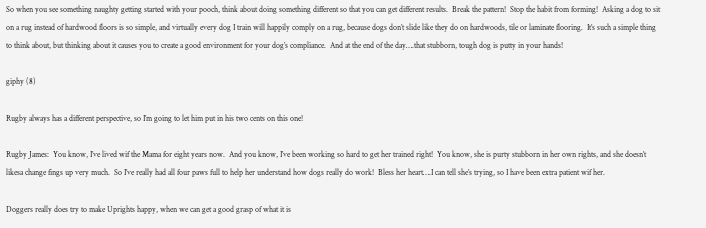So when you see something naughty getting started with your pooch, think about doing something different so that you can get different results.  Break the pattern!  Stop the habit from forming!  Asking a dog to sit on a rug instead of hardwood floors is so simple, and virtually every dog I train will happily comply on a rug, because dogs don’t slide like they do on hardwoods, tile or laminate flooring.  It’s such a simple thing to think about, but thinking about it causes you to create a good environment for your dog’s compliance.  And at the end of the day….that stubborn, tough dog is putty in your hands!

giphy (8)

Rugby always has a different perspective, so I’m going to let him put in his two cents on this one!

Rugby James:  You know, I’ve lived wif the Mama for eight years now.  And you know, I’ve been working so hard to get her trained right!  You know, she is purty stubborn in her own rights, and she doesn’t likesa change fings up very much.  So I’ve really had all four paws full to help her understand how dogs really do work!  Bless her heart….I can tell she’s trying, so I have been extra patient wif her.

Doggers really does try to make Uprights happy, when we can get a good grasp of what it is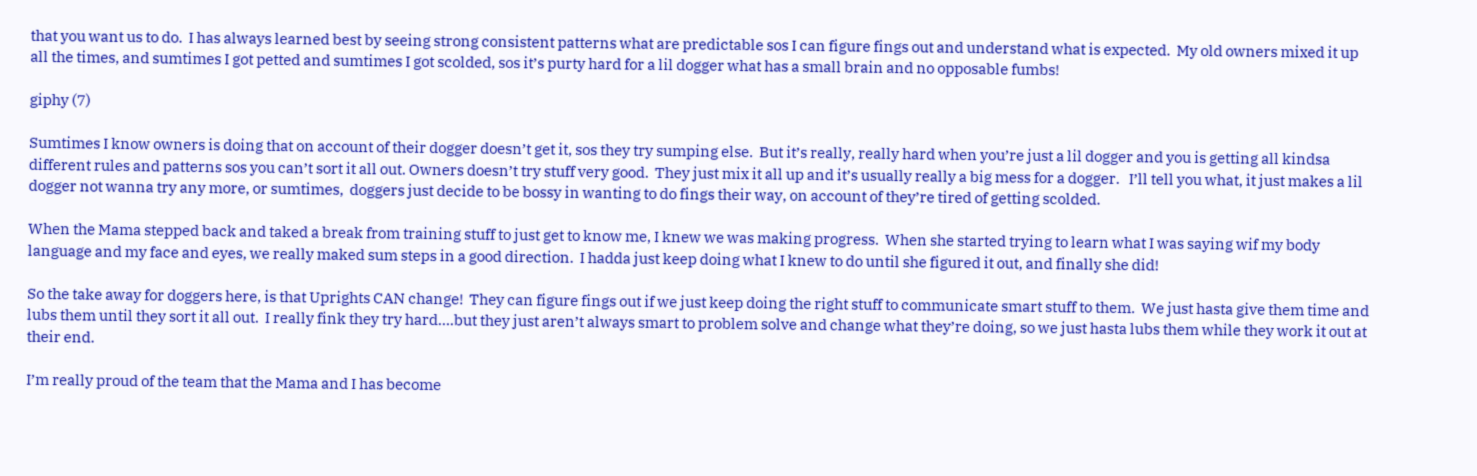that you want us to do.  I has always learned best by seeing strong consistent patterns what are predictable sos I can figure fings out and understand what is expected.  My old owners mixed it up all the times, and sumtimes I got petted and sumtimes I got scolded, sos it’s purty hard for a lil dogger what has a small brain and no opposable fumbs!

giphy (7)

Sumtimes I know owners is doing that on account of their dogger doesn’t get it, sos they try sumping else.  But it’s really, really hard when you’re just a lil dogger and you is getting all kindsa different rules and patterns sos you can’t sort it all out. Owners doesn’t try stuff very good.  They just mix it all up and it’s usually really a big mess for a dogger.   I’ll tell you what, it just makes a lil dogger not wanna try any more, or sumtimes,  doggers just decide to be bossy in wanting to do fings their way, on account of they’re tired of getting scolded.

When the Mama stepped back and taked a break from training stuff to just get to know me, I knew we was making progress.  When she started trying to learn what I was saying wif my body language and my face and eyes, we really maked sum steps in a good direction.  I hadda just keep doing what I knew to do until she figured it out, and finally she did!

So the take away for doggers here, is that Uprights CAN change!  They can figure fings out if we just keep doing the right stuff to communicate smart stuff to them.  We just hasta give them time and lubs them until they sort it all out.  I really fink they try hard….but they just aren’t always smart to problem solve and change what they’re doing, so we just hasta lubs them while they work it out at their end.

I’m really proud of the team that the Mama and I has become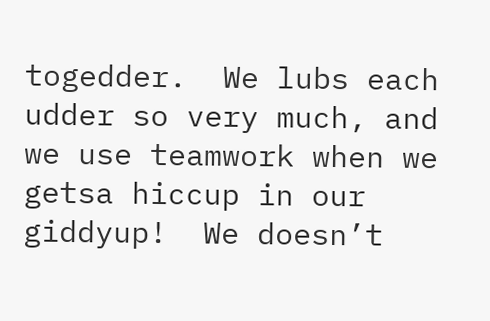togedder.  We lubs each udder so very much, and we use teamwork when we getsa hiccup in our giddyup!  We doesn’t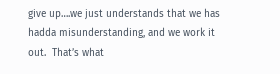give up….we just understands that we has hadda misunderstanding, and we work it out.  That’s what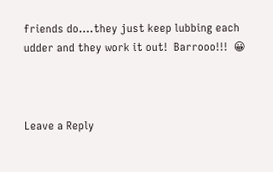friends do….they just keep lubbing each udder and they work it out!  Barrooo!!!  😀



Leave a Reply